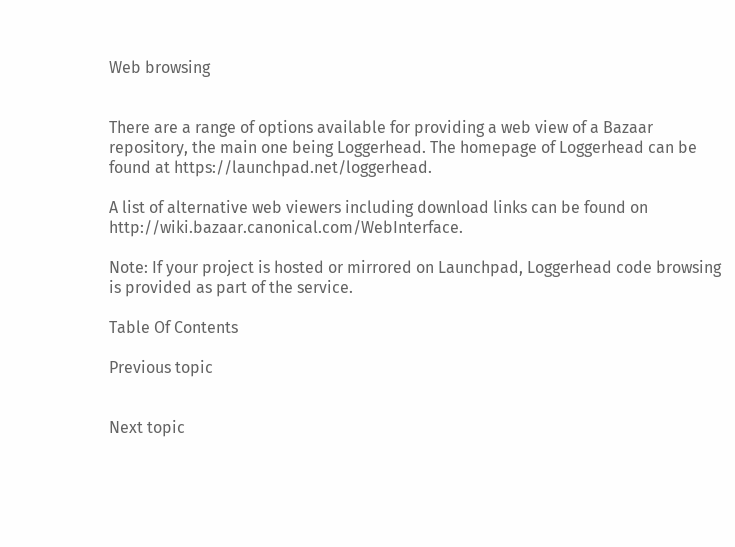Web browsing


There are a range of options available for providing a web view of a Bazaar repository, the main one being Loggerhead. The homepage of Loggerhead can be found at https://launchpad.net/loggerhead.

A list of alternative web viewers including download links can be found on http://wiki.bazaar.canonical.com/WebInterface.

Note: If your project is hosted or mirrored on Launchpad, Loggerhead code browsing is provided as part of the service.

Table Of Contents

Previous topic


Next topic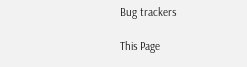Bug trackers

This Page